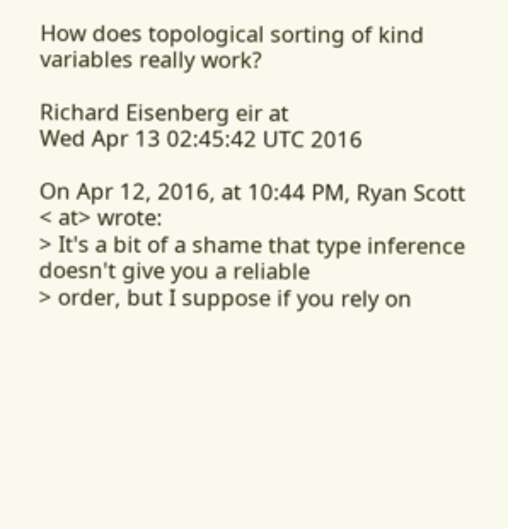How does topological sorting of kind variables really work?

Richard Eisenberg eir at
Wed Apr 13 02:45:42 UTC 2016

On Apr 12, 2016, at 10:44 PM, Ryan Scott < at> wrote:
> It's a bit of a shame that type inference doesn't give you a reliable
> order, but I suppose if you rely on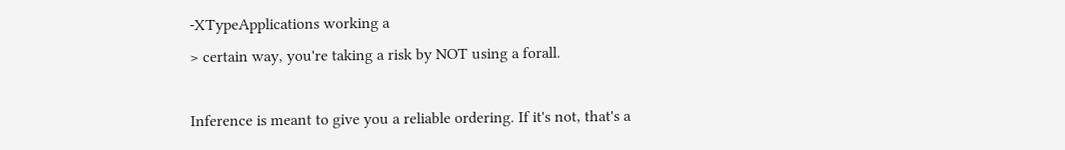-XTypeApplications working a
> certain way, you're taking a risk by NOT using a forall.

Inference is meant to give you a reliable ordering. If it's not, that's a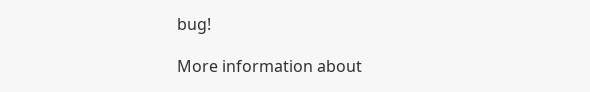bug!

More information about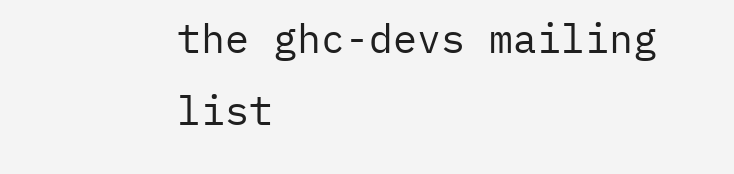the ghc-devs mailing list